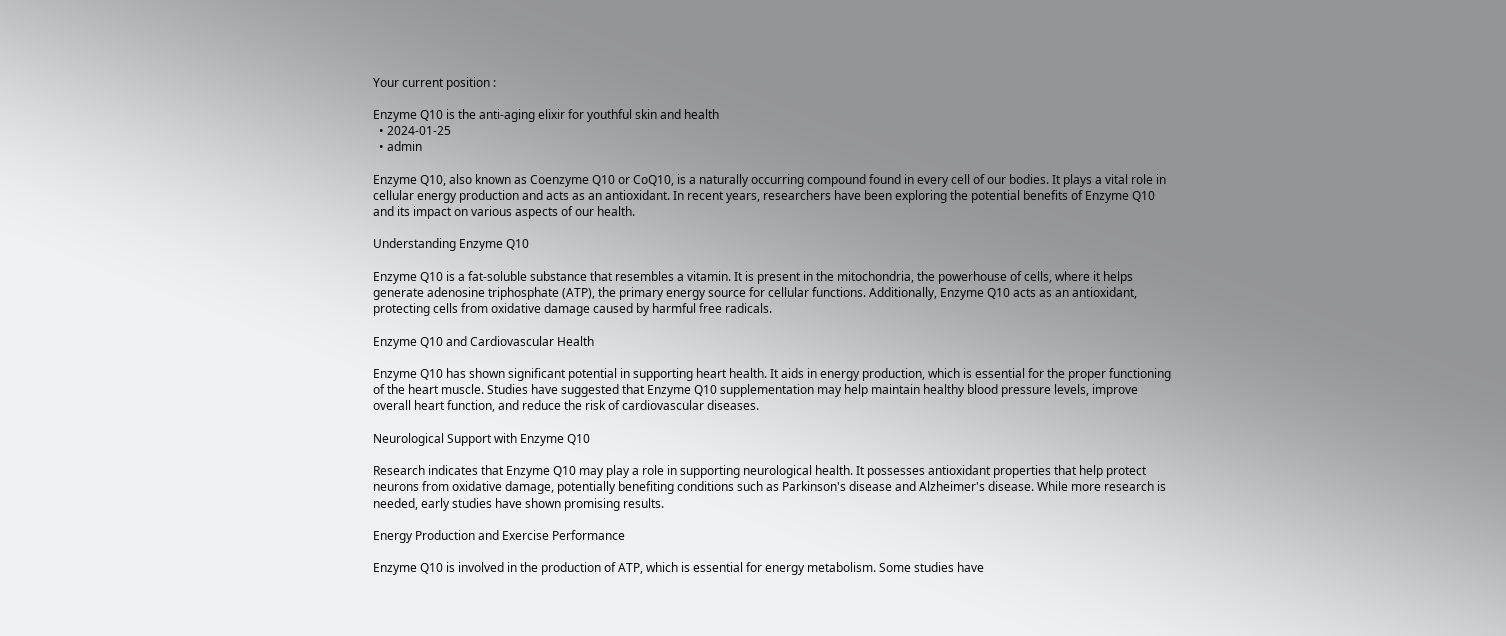Your current position :

Enzyme Q10 is the anti-aging elixir for youthful skin and health
  • 2024-01-25
  • admin

Enzyme Q10, also known as Coenzyme Q10 or CoQ10, is a naturally occurring compound found in every cell of our bodies. It plays a vital role in cellular energy production and acts as an antioxidant. In recent years, researchers have been exploring the potential benefits of Enzyme Q10 and its impact on various aspects of our health.

Understanding Enzyme Q10

Enzyme Q10 is a fat-soluble substance that resembles a vitamin. It is present in the mitochondria, the powerhouse of cells, where it helps generate adenosine triphosphate (ATP), the primary energy source for cellular functions. Additionally, Enzyme Q10 acts as an antioxidant, protecting cells from oxidative damage caused by harmful free radicals.

Enzyme Q10 and Cardiovascular Health

Enzyme Q10 has shown significant potential in supporting heart health. It aids in energy production, which is essential for the proper functioning of the heart muscle. Studies have suggested that Enzyme Q10 supplementation may help maintain healthy blood pressure levels, improve overall heart function, and reduce the risk of cardiovascular diseases.

Neurological Support with Enzyme Q10

Research indicates that Enzyme Q10 may play a role in supporting neurological health. It possesses antioxidant properties that help protect neurons from oxidative damage, potentially benefiting conditions such as Parkinson's disease and Alzheimer's disease. While more research is needed, early studies have shown promising results.

Energy Production and Exercise Performance

Enzyme Q10 is involved in the production of ATP, which is essential for energy metabolism. Some studies have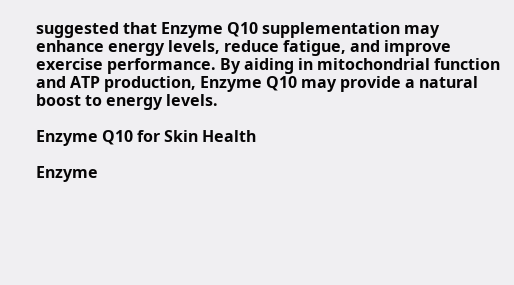suggested that Enzyme Q10 supplementation may enhance energy levels, reduce fatigue, and improve exercise performance. By aiding in mitochondrial function and ATP production, Enzyme Q10 may provide a natural boost to energy levels.

Enzyme Q10 for Skin Health

Enzyme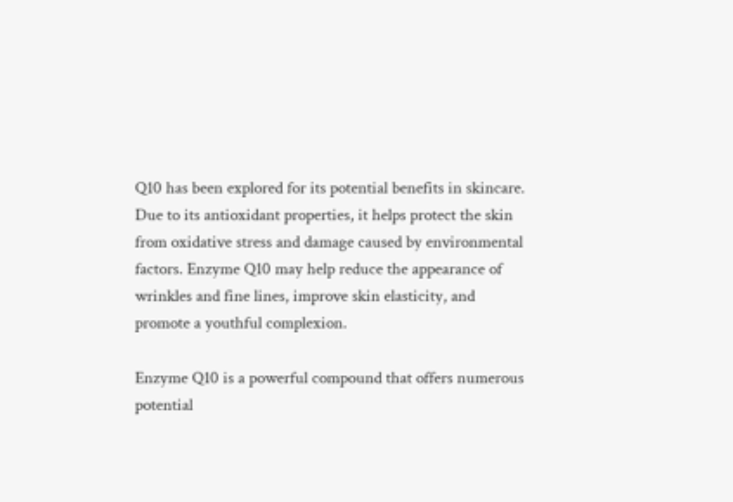Q10 has been explored for its potential benefits in skincare. Due to its antioxidant properties, it helps protect the skin from oxidative stress and damage caused by environmental factors. Enzyme Q10 may help reduce the appearance of wrinkles and fine lines, improve skin elasticity, and promote a youthful complexion.

Enzyme Q10 is a powerful compound that offers numerous potential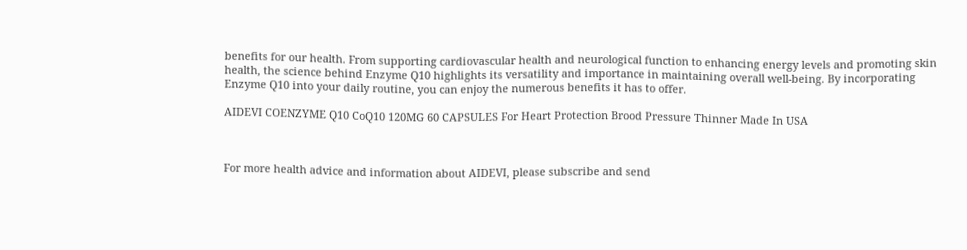benefits for our health. From supporting cardiovascular health and neurological function to enhancing energy levels and promoting skin health, the science behind Enzyme Q10 highlights its versatility and importance in maintaining overall well-being. By incorporating Enzyme Q10 into your daily routine, you can enjoy the numerous benefits it has to offer.

AIDEVI COENZYME Q10 CoQ10 120MG 60 CAPSULES For Heart Protection Brood Pressure Thinner Made In USA



For more health advice and information about AIDEVI, please subscribe and send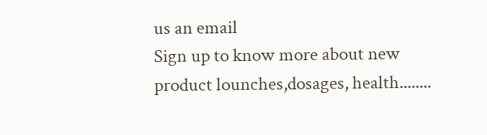us an email
Sign up to know more about new product lounches,dosages, health........